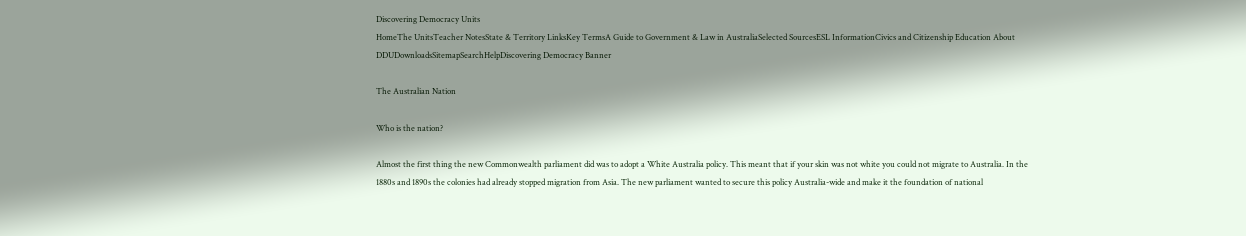Discovering Democracy Units
HomeThe UnitsTeacher NotesState & Territory LinksKey TermsA Guide to Government & Law in AustraliaSelected SourcesESL InformationCivics and Citizenship Education About DDUDownloadsSitemapSearchHelpDiscovering Democracy Banner

The Australian Nation

Who is the nation?

Almost the first thing the new Commonwealth parliament did was to adopt a White Australia policy. This meant that if your skin was not white you could not migrate to Australia. In the 1880s and 1890s the colonies had already stopped migration from Asia. The new parliament wanted to secure this policy Australia-wide and make it the foundation of national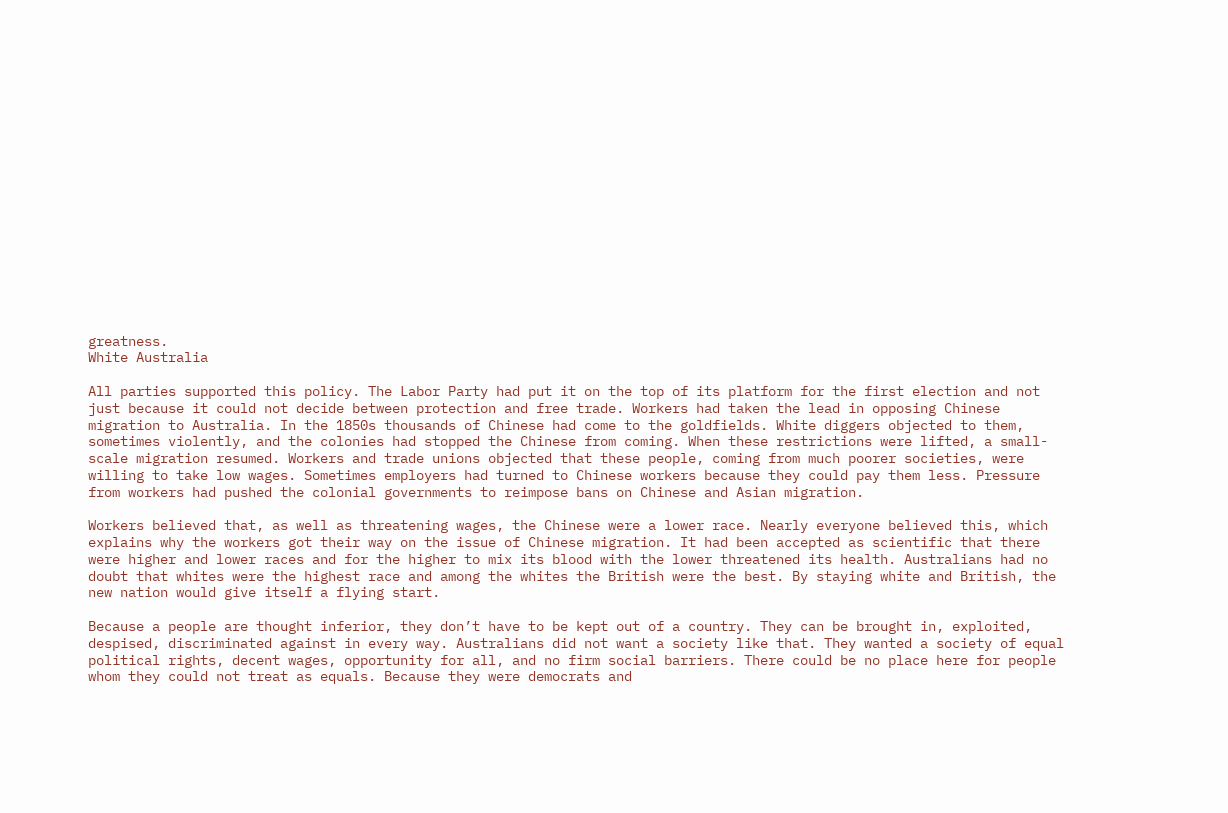greatness.
White Australia

All parties supported this policy. The Labor Party had put it on the top of its platform for the first election and not just because it could not decide between protection and free trade. Workers had taken the lead in opposing Chinese migration to Australia. In the 1850s thousands of Chinese had come to the goldfields. White diggers objected to them, sometimes violently, and the colonies had stopped the Chinese from coming. When these restrictions were lifted, a small-scale migration resumed. Workers and trade unions objected that these people, coming from much poorer societies, were willing to take low wages. Sometimes employers had turned to Chinese workers because they could pay them less. Pressure from workers had pushed the colonial governments to reimpose bans on Chinese and Asian migration.

Workers believed that, as well as threatening wages, the Chinese were a lower race. Nearly everyone believed this, which explains why the workers got their way on the issue of Chinese migration. It had been accepted as scientific that there were higher and lower races and for the higher to mix its blood with the lower threatened its health. Australians had no doubt that whites were the highest race and among the whites the British were the best. By staying white and British, the new nation would give itself a flying start.

Because a people are thought inferior, they don’t have to be kept out of a country. They can be brought in, exploited, despised, discriminated against in every way. Australians did not want a society like that. They wanted a society of equal political rights, decent wages, opportunity for all, and no firm social barriers. There could be no place here for people whom they could not treat as equals. Because they were democrats and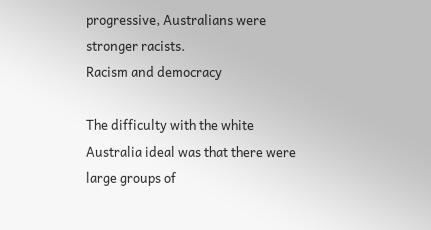progressive, Australians were stronger racists.
Racism and democracy

The difficulty with the white Australia ideal was that there were large groups of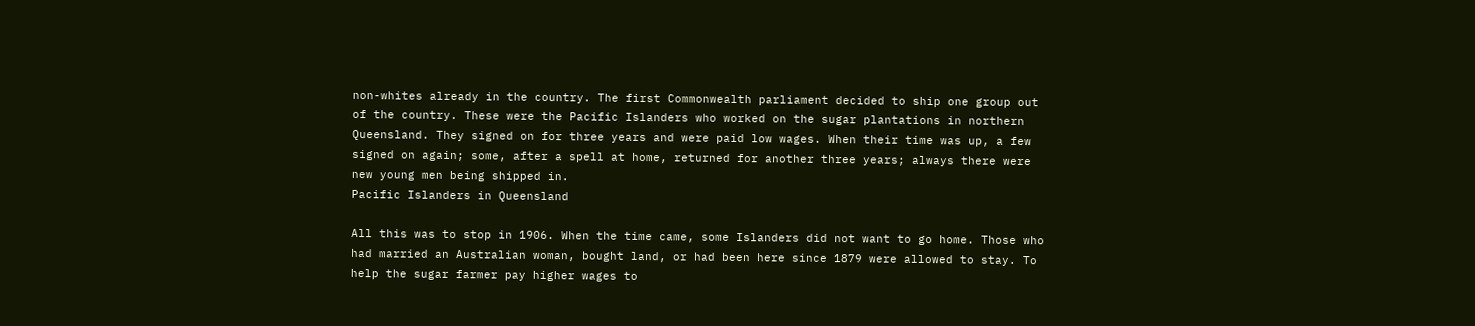non-whites already in the country. The first Commonwealth parliament decided to ship one group out of the country. These were the Pacific Islanders who worked on the sugar plantations in northern Queensland. They signed on for three years and were paid low wages. When their time was up, a few signed on again; some, after a spell at home, returned for another three years; always there were new young men being shipped in.
Pacific Islanders in Queensland

All this was to stop in 1906. When the time came, some Islanders did not want to go home. Those who had married an Australian woman, bought land, or had been here since 1879 were allowed to stay. To help the sugar farmer pay higher wages to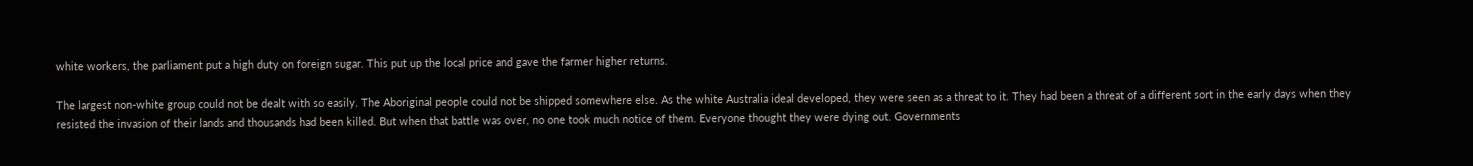white workers, the parliament put a high duty on foreign sugar. This put up the local price and gave the farmer higher returns.

The largest non-white group could not be dealt with so easily. The Aboriginal people could not be shipped somewhere else. As the white Australia ideal developed, they were seen as a threat to it. They had been a threat of a different sort in the early days when they resisted the invasion of their lands and thousands had been killed. But when that battle was over, no one took much notice of them. Everyone thought they were dying out. Governments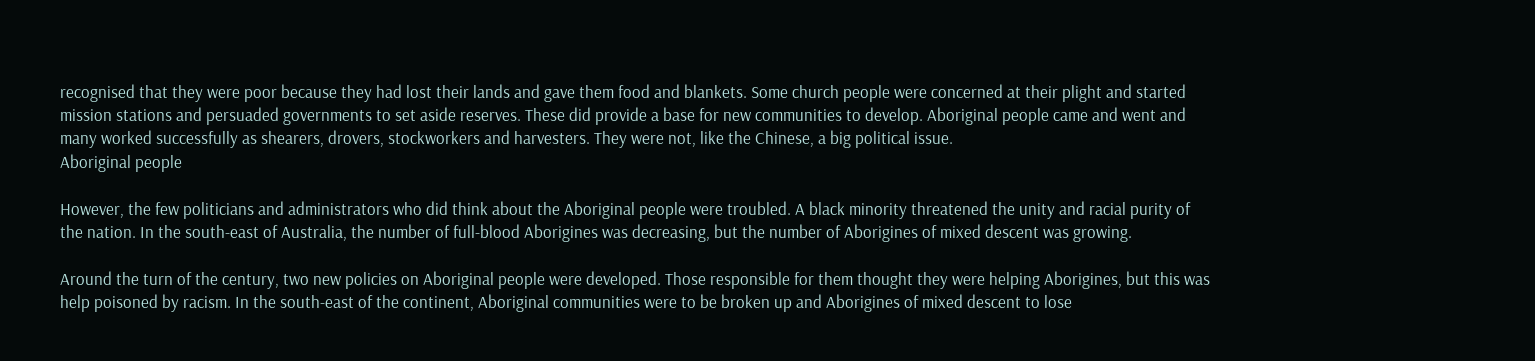recognised that they were poor because they had lost their lands and gave them food and blankets. Some church people were concerned at their plight and started mission stations and persuaded governments to set aside reserves. These did provide a base for new communities to develop. Aboriginal people came and went and many worked successfully as shearers, drovers, stockworkers and harvesters. They were not, like the Chinese, a big political issue.
Aboriginal people

However, the few politicians and administrators who did think about the Aboriginal people were troubled. A black minority threatened the unity and racial purity of the nation. In the south-east of Australia, the number of full-blood Aborigines was decreasing, but the number of Aborigines of mixed descent was growing.

Around the turn of the century, two new policies on Aboriginal people were developed. Those responsible for them thought they were helping Aborigines, but this was help poisoned by racism. In the south-east of the continent, Aboriginal communities were to be broken up and Aborigines of mixed descent to lose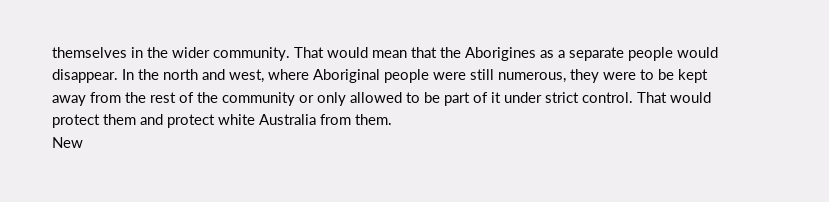themselves in the wider community. That would mean that the Aborigines as a separate people would disappear. In the north and west, where Aboriginal people were still numerous, they were to be kept away from the rest of the community or only allowed to be part of it under strict control. That would protect them and protect white Australia from them.
New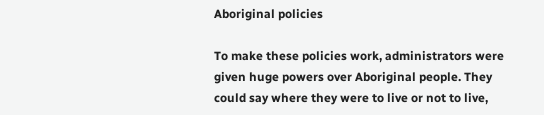Aboriginal policies

To make these policies work, administrators were given huge powers over Aboriginal people. They could say where they were to live or not to live,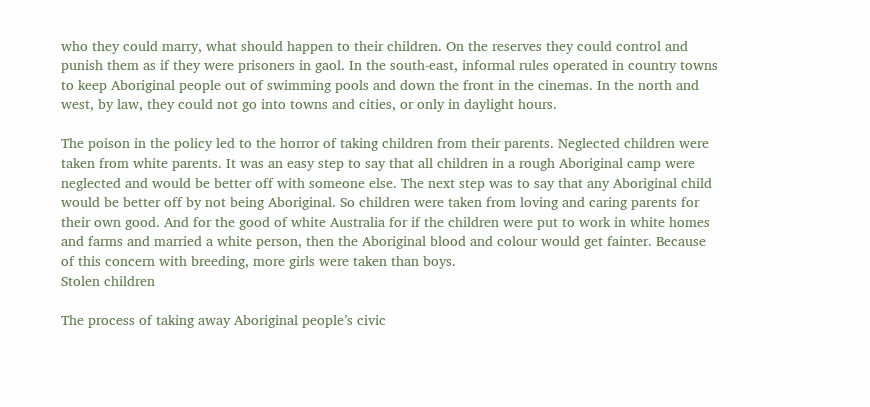who they could marry, what should happen to their children. On the reserves they could control and punish them as if they were prisoners in gaol. In the south-east, informal rules operated in country towns to keep Aboriginal people out of swimming pools and down the front in the cinemas. In the north and west, by law, they could not go into towns and cities, or only in daylight hours.

The poison in the policy led to the horror of taking children from their parents. Neglected children were taken from white parents. It was an easy step to say that all children in a rough Aboriginal camp were neglected and would be better off with someone else. The next step was to say that any Aboriginal child would be better off by not being Aboriginal. So children were taken from loving and caring parents for their own good. And for the good of white Australia for if the children were put to work in white homes and farms and married a white person, then the Aboriginal blood and colour would get fainter. Because of this concern with breeding, more girls were taken than boys.
Stolen children

The process of taking away Aboriginal people’s civic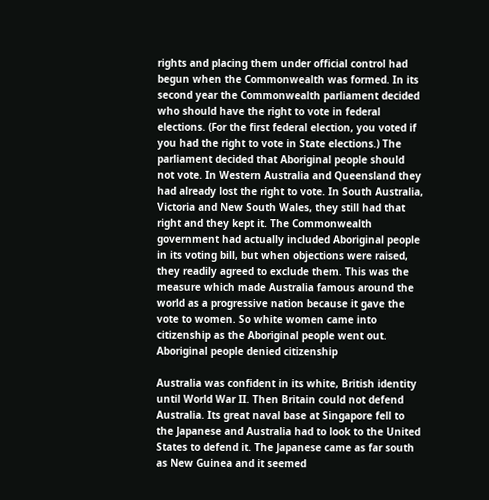rights and placing them under official control had begun when the Commonwealth was formed. In its second year the Commonwealth parliament decided who should have the right to vote in federal elections. (For the first federal election, you voted if you had the right to vote in State elections.) The parliament decided that Aboriginal people should not vote. In Western Australia and Queensland they had already lost the right to vote. In South Australia, Victoria and New South Wales, they still had that right and they kept it. The Commonwealth government had actually included Aboriginal people in its voting bill, but when objections were raised, they readily agreed to exclude them. This was the measure which made Australia famous around the world as a progressive nation because it gave the vote to women. So white women came into citizenship as the Aboriginal people went out.
Aboriginal people denied citizenship

Australia was confident in its white, British identity until World War II. Then Britain could not defend Australia. Its great naval base at Singapore fell to the Japanese and Australia had to look to the United States to defend it. The Japanese came as far south as New Guinea and it seemed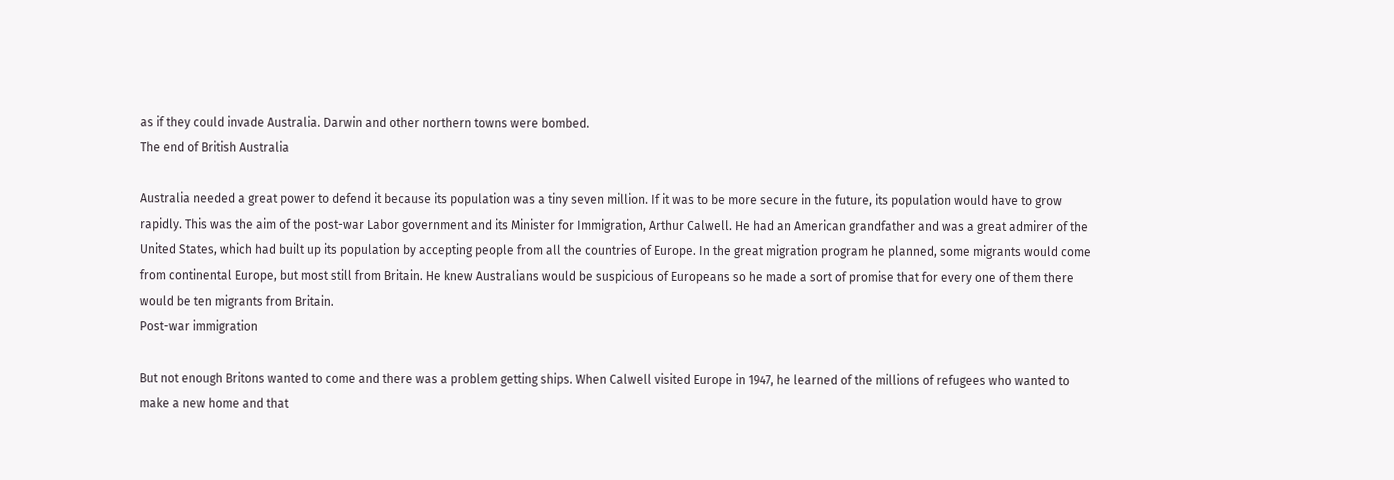as if they could invade Australia. Darwin and other northern towns were bombed.
The end of British Australia

Australia needed a great power to defend it because its population was a tiny seven million. If it was to be more secure in the future, its population would have to grow rapidly. This was the aim of the post-war Labor government and its Minister for Immigration, Arthur Calwell. He had an American grandfather and was a great admirer of the United States, which had built up its population by accepting people from all the countries of Europe. In the great migration program he planned, some migrants would come from continental Europe, but most still from Britain. He knew Australians would be suspicious of Europeans so he made a sort of promise that for every one of them there would be ten migrants from Britain.
Post-war immigration

But not enough Britons wanted to come and there was a problem getting ships. When Calwell visited Europe in 1947, he learned of the millions of refugees who wanted to make a new home and that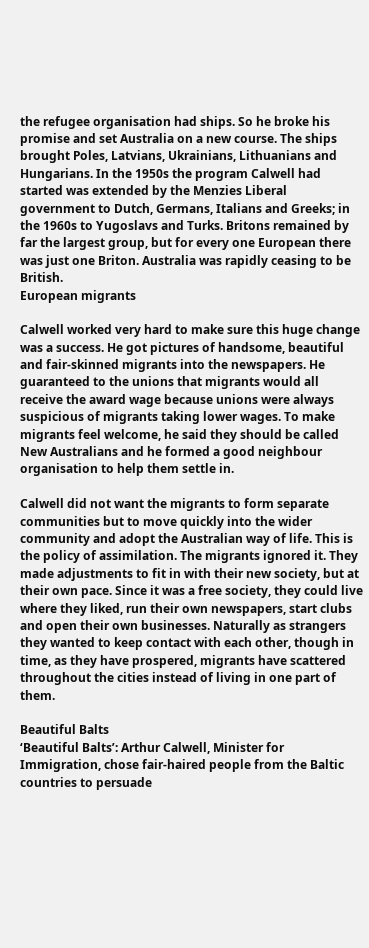the refugee organisation had ships. So he broke his promise and set Australia on a new course. The ships brought Poles, Latvians, Ukrainians, Lithuanians and Hungarians. In the 1950s the program Calwell had started was extended by the Menzies Liberal government to Dutch, Germans, Italians and Greeks; in the 1960s to Yugoslavs and Turks. Britons remained by far the largest group, but for every one European there was just one Briton. Australia was rapidly ceasing to be British.
European migrants

Calwell worked very hard to make sure this huge change was a success. He got pictures of handsome, beautiful and fair-skinned migrants into the newspapers. He guaranteed to the unions that migrants would all receive the award wage because unions were always suspicious of migrants taking lower wages. To make migrants feel welcome, he said they should be called New Australians and he formed a good neighbour organisation to help them settle in.

Calwell did not want the migrants to form separate communities but to move quickly into the wider community and adopt the Australian way of life. This is the policy of assimilation. The migrants ignored it. They made adjustments to fit in with their new society, but at their own pace. Since it was a free society, they could live where they liked, run their own newspapers, start clubs and open their own businesses. Naturally as strangers they wanted to keep contact with each other, though in time, as they have prospered, migrants have scattered throughout the cities instead of living in one part of them.

Beautiful Balts
‘Beautiful Balts’: Arthur Calwell, Minister for Immigration, chose fair-haired people from the Baltic countries to persuade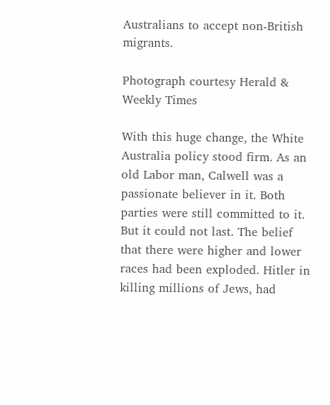Australians to accept non-British migrants.

Photograph courtesy Herald & Weekly Times

With this huge change, the White Australia policy stood firm. As an old Labor man, Calwell was a passionate believer in it. Both parties were still committed to it. But it could not last. The belief that there were higher and lower races had been exploded. Hitler in killing millions of Jews, had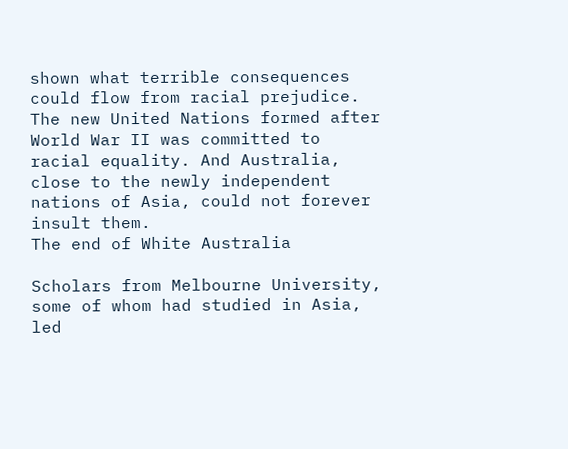shown what terrible consequences could flow from racial prejudice. The new United Nations formed after World War II was committed to racial equality. And Australia, close to the newly independent nations of Asia, could not forever insult them.
The end of White Australia

Scholars from Melbourne University, some of whom had studied in Asia, led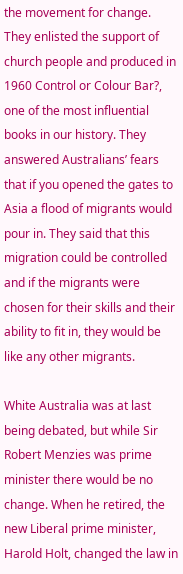the movement for change. They enlisted the support of church people and produced in 1960 Control or Colour Bar?, one of the most influential books in our history. They answered Australians’ fears that if you opened the gates to Asia a flood of migrants would pour in. They said that this migration could be controlled and if the migrants were chosen for their skills and their ability to fit in, they would be like any other migrants.

White Australia was at last being debated, but while Sir Robert Menzies was prime minister there would be no change. When he retired, the new Liberal prime minister, Harold Holt, changed the law in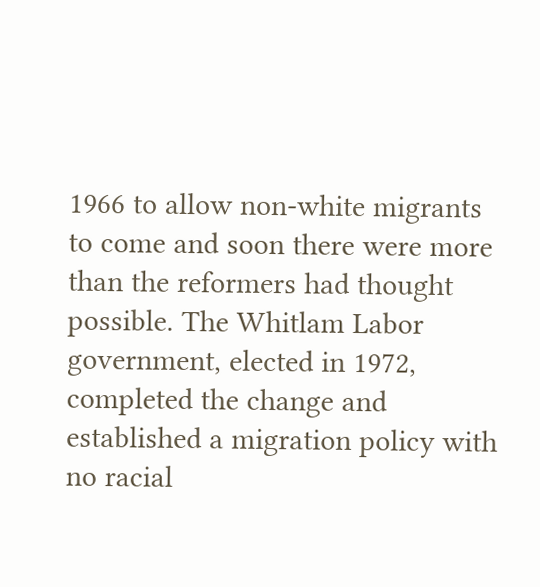1966 to allow non-white migrants to come and soon there were more than the reformers had thought possible. The Whitlam Labor government, elected in 1972, completed the change and established a migration policy with no racial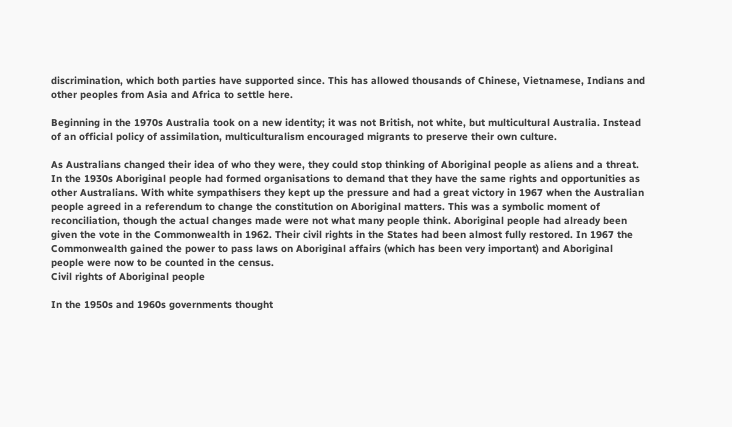discrimination, which both parties have supported since. This has allowed thousands of Chinese, Vietnamese, Indians and other peoples from Asia and Africa to settle here.

Beginning in the 1970s Australia took on a new identity; it was not British, not white, but multicultural Australia. Instead of an official policy of assimilation, multiculturalism encouraged migrants to preserve their own culture.

As Australians changed their idea of who they were, they could stop thinking of Aboriginal people as aliens and a threat. In the 1930s Aboriginal people had formed organisations to demand that they have the same rights and opportunities as other Australians. With white sympathisers they kept up the pressure and had a great victory in 1967 when the Australian people agreed in a referendum to change the constitution on Aboriginal matters. This was a symbolic moment of reconciliation, though the actual changes made were not what many people think. Aboriginal people had already been given the vote in the Commonwealth in 1962. Their civil rights in the States had been almost fully restored. In 1967 the Commonwealth gained the power to pass laws on Aboriginal affairs (which has been very important) and Aboriginal people were now to be counted in the census.
Civil rights of Aboriginal people

In the 1950s and 1960s governments thought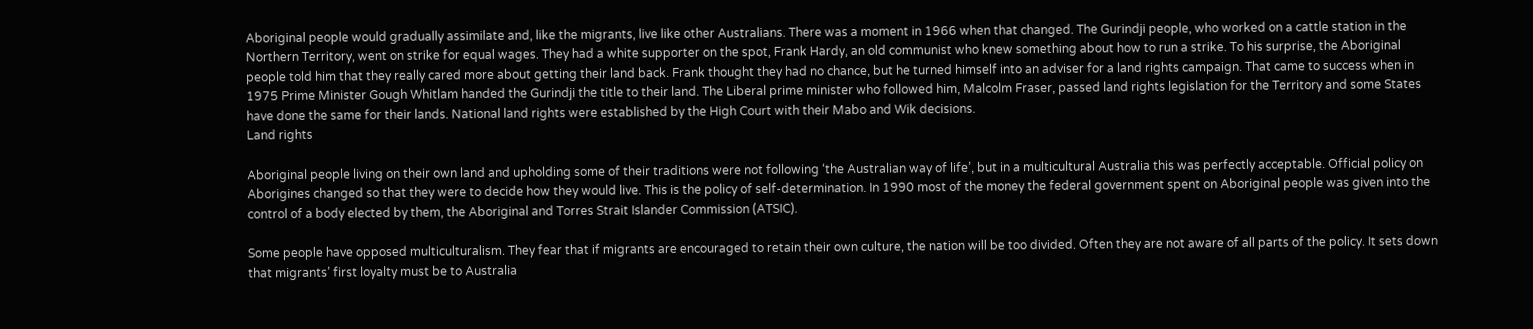Aboriginal people would gradually assimilate and, like the migrants, live like other Australians. There was a moment in 1966 when that changed. The Gurindji people, who worked on a cattle station in the Northern Territory, went on strike for equal wages. They had a white supporter on the spot, Frank Hardy, an old communist who knew something about how to run a strike. To his surprise, the Aboriginal people told him that they really cared more about getting their land back. Frank thought they had no chance, but he turned himself into an adviser for a land rights campaign. That came to success when in 1975 Prime Minister Gough Whitlam handed the Gurindji the title to their land. The Liberal prime minister who followed him, Malcolm Fraser, passed land rights legislation for the Territory and some States have done the same for their lands. National land rights were established by the High Court with their Mabo and Wik decisions.
Land rights

Aboriginal people living on their own land and upholding some of their traditions were not following ‘the Australian way of life’, but in a multicultural Australia this was perfectly acceptable. Official policy on Aborigines changed so that they were to decide how they would live. This is the policy of self-determination. In 1990 most of the money the federal government spent on Aboriginal people was given into the control of a body elected by them, the Aboriginal and Torres Strait Islander Commission (ATSIC).

Some people have opposed multiculturalism. They fear that if migrants are encouraged to retain their own culture, the nation will be too divided. Often they are not aware of all parts of the policy. It sets down that migrants’ first loyalty must be to Australia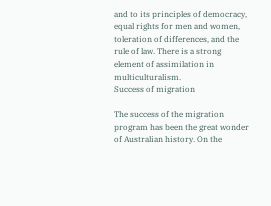and to its principles of democracy, equal rights for men and women, toleration of differences, and the rule of law. There is a strong element of assimilation in multiculturalism.
Success of migration

The success of the migration program has been the great wonder of Australian history. On the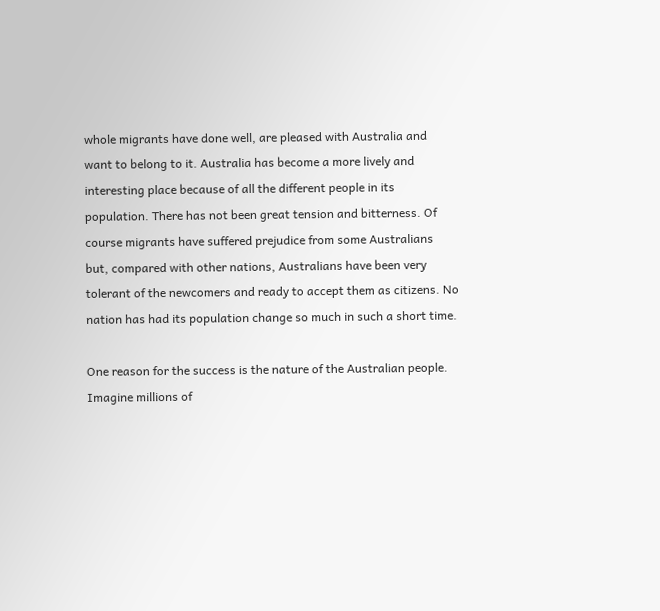whole migrants have done well, are pleased with Australia and want to belong to it. Australia has become a more lively and interesting place because of all the different people in its population. There has not been great tension and bitterness. Of course migrants have suffered prejudice from some Australians but, compared with other nations, Australians have been very tolerant of the newcomers and ready to accept them as citizens. No nation has had its population change so much in such a short time.

One reason for the success is the nature of the Australian people. Imagine millions of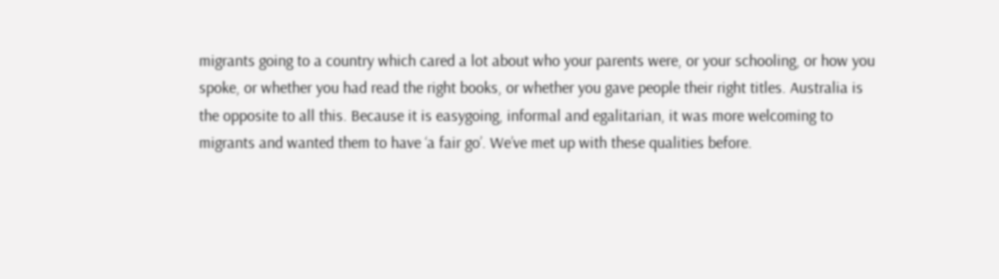migrants going to a country which cared a lot about who your parents were, or your schooling, or how you spoke, or whether you had read the right books, or whether you gave people their right titles. Australia is the opposite to all this. Because it is easygoing, informal and egalitarian, it was more welcoming to migrants and wanted them to have ‘a fair go’. We’ve met up with these qualities before.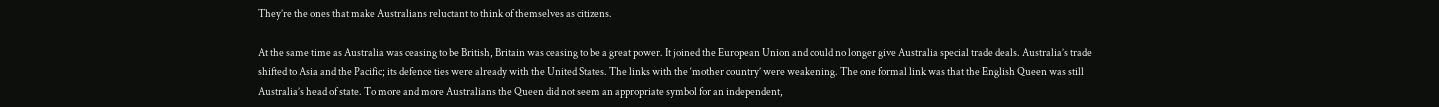They’re the ones that make Australians reluctant to think of themselves as citizens.

At the same time as Australia was ceasing to be British, Britain was ceasing to be a great power. It joined the European Union and could no longer give Australia special trade deals. Australia’s trade shifted to Asia and the Pacific; its defence ties were already with the United States. The links with the ‘mother country’ were weakening. The one formal link was that the English Queen was still Australia’s head of state. To more and more Australians the Queen did not seem an appropriate symbol for an independent,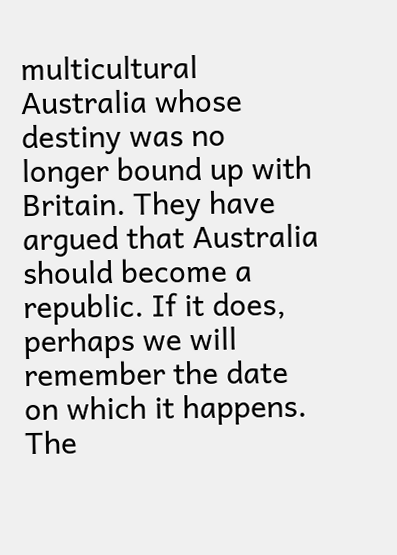multicultural Australia whose destiny was no longer bound up with Britain. They have argued that Australia should become a republic. If it does, perhaps we will remember the date on which it happens.
The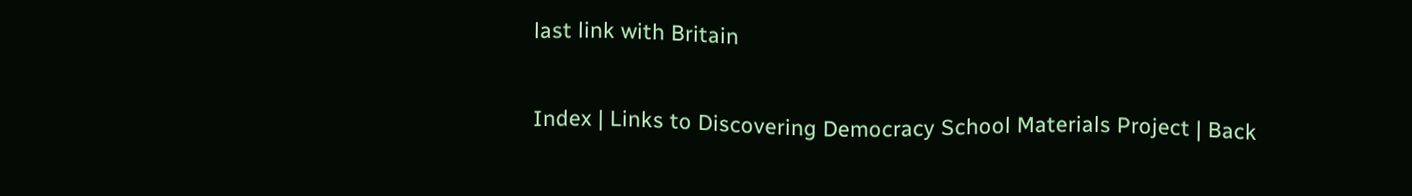last link with Britain

Index | Links to Discovering Democracy School Materials Project | Back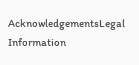AcknowledgementsLegal Information